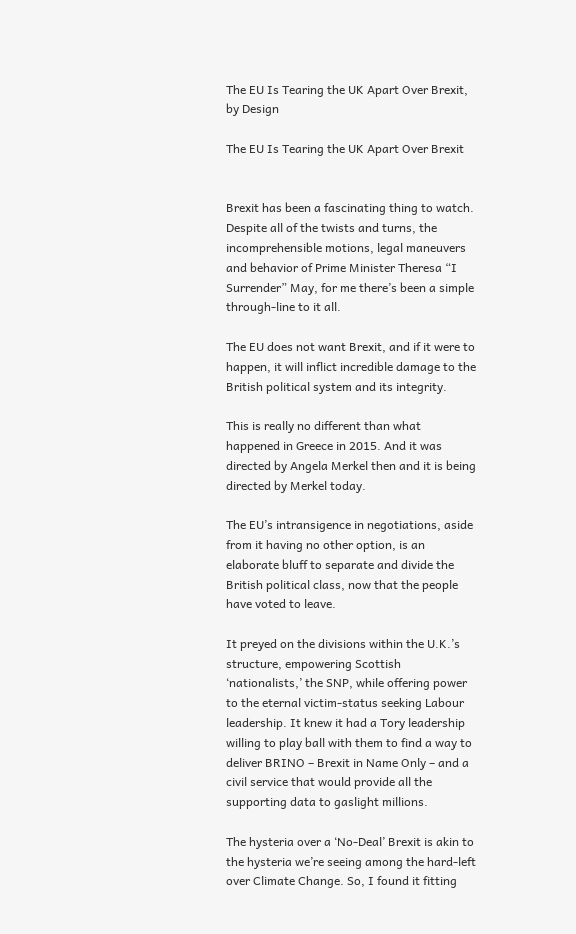The EU Is Tearing the UK Apart Over Brexit, by Design

The EU Is Tearing the UK Apart Over Brexit


Brexit has been a fascinating thing to watch. Despite all of the twists and turns, the incomprehensible motions, legal maneuvers and behavior of Prime Minister Theresa “I Surrender” May, for me there’s been a simple through-line to it all.

The EU does not want Brexit, and if it were to happen, it will inflict incredible damage to the British political system and its integrity.

This is really no different than what happened in Greece in 2015. And it was directed by Angela Merkel then and it is being directed by Merkel today.

The EU’s intransigence in negotiations, aside from it having no other option, is an elaborate bluff to separate and divide the British political class, now that the people have voted to leave.

It preyed on the divisions within the U.K.’s structure, empowering Scottish ‘nationalists,’ the SNP, while offering power to the eternal victim-status seeking Labour leadership. It knew it had a Tory leadership willing to play ball with them to find a way to deliver BRINO – Brexit in Name Only – and a civil service that would provide all the supporting data to gaslight millions.

The hysteria over a ‘No-Deal’ Brexit is akin to the hysteria we’re seeing among the hard-left over Climate Change. So, I found it fitting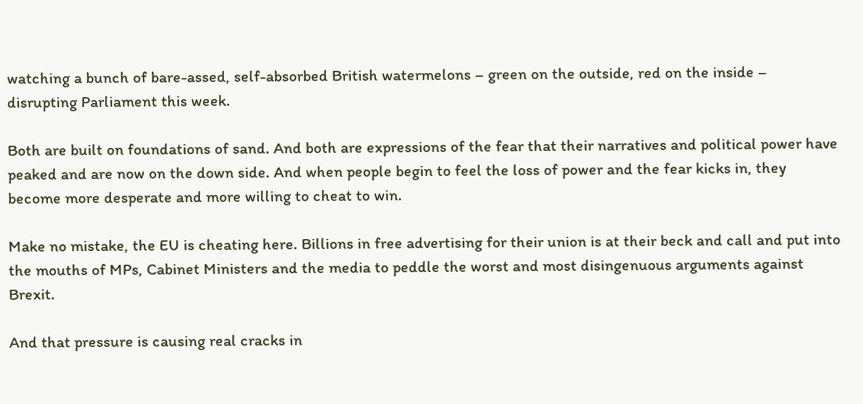watching a bunch of bare-assed, self-absorbed British watermelons – green on the outside, red on the inside – disrupting Parliament this week.

Both are built on foundations of sand. And both are expressions of the fear that their narratives and political power have peaked and are now on the down side. And when people begin to feel the loss of power and the fear kicks in, they become more desperate and more willing to cheat to win.

Make no mistake, the EU is cheating here. Billions in free advertising for their union is at their beck and call and put into the mouths of MPs, Cabinet Ministers and the media to peddle the worst and most disingenuous arguments against Brexit.

And that pressure is causing real cracks in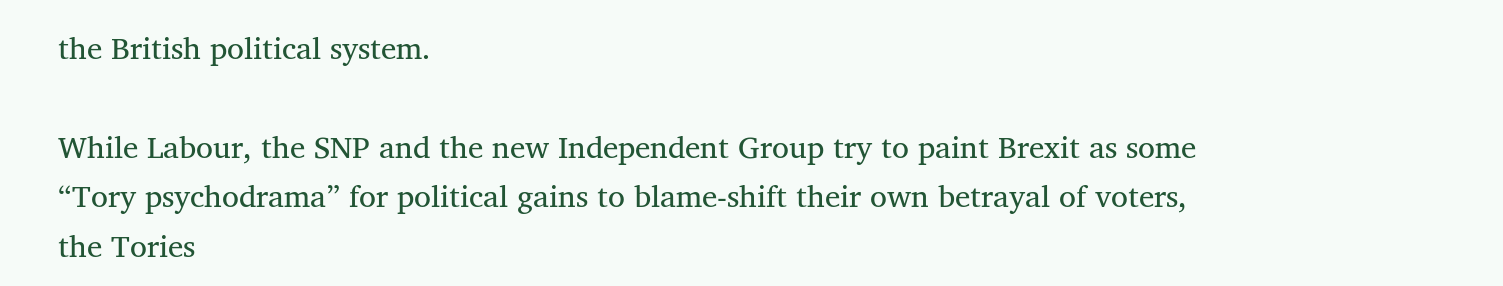the British political system.

While Labour, the SNP and the new Independent Group try to paint Brexit as some “Tory psychodrama” for political gains to blame-shift their own betrayal of voters, the Tories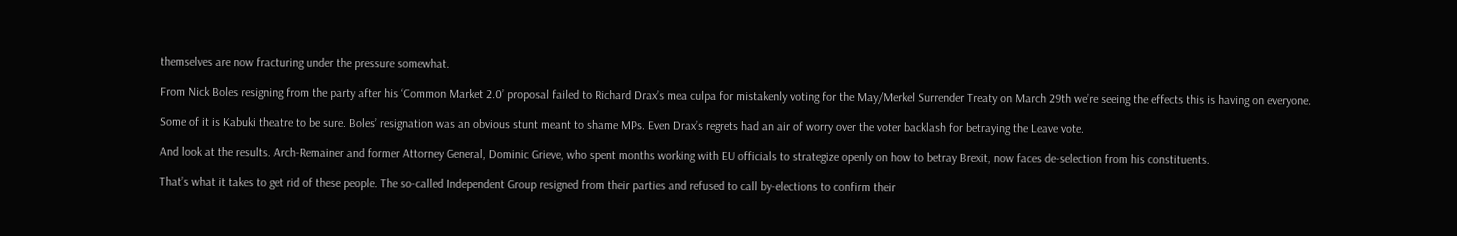themselves are now fracturing under the pressure somewhat.

From Nick Boles resigning from the party after his ‘Common Market 2.0’ proposal failed to Richard Drax’s mea culpa for mistakenly voting for the May/Merkel Surrender Treaty on March 29th we’re seeing the effects this is having on everyone.

Some of it is Kabuki theatre to be sure. Boles’ resignation was an obvious stunt meant to shame MPs. Even Drax’s regrets had an air of worry over the voter backlash for betraying the Leave vote.

And look at the results. Arch-Remainer and former Attorney General, Dominic Grieve, who spent months working with EU officials to strategize openly on how to betray Brexit, now faces de-selection from his constituents.

That’s what it takes to get rid of these people. The so-called Independent Group resigned from their parties and refused to call by-elections to confirm their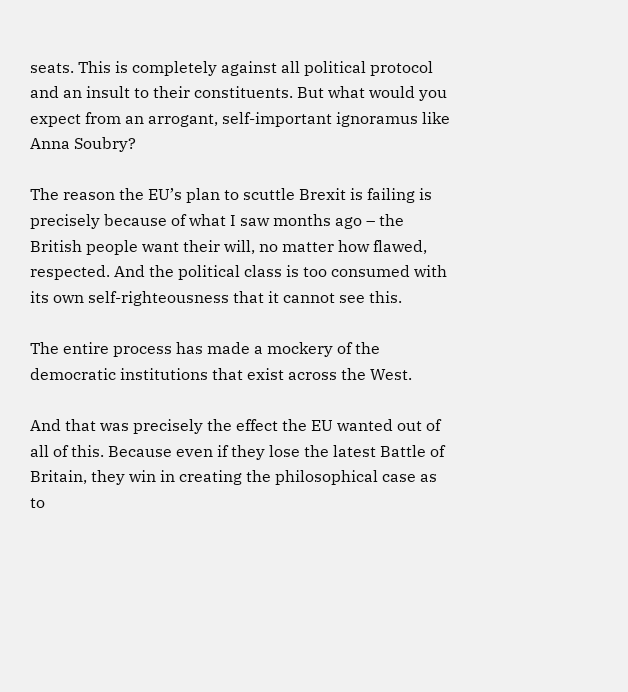seats. This is completely against all political protocol and an insult to their constituents. But what would you expect from an arrogant, self-important ignoramus like Anna Soubry?

The reason the EU’s plan to scuttle Brexit is failing is precisely because of what I saw months ago – the British people want their will, no matter how flawed, respected. And the political class is too consumed with its own self-righteousness that it cannot see this.

The entire process has made a mockery of the democratic institutions that exist across the West.

And that was precisely the effect the EU wanted out of all of this. Because even if they lose the latest Battle of Britain, they win in creating the philosophical case as to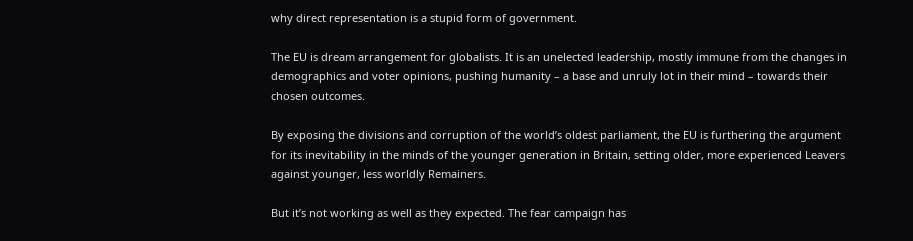why direct representation is a stupid form of government.

The EU is dream arrangement for globalists. It is an unelected leadership, mostly immune from the changes in demographics and voter opinions, pushing humanity – a base and unruly lot in their mind – towards their chosen outcomes.

By exposing the divisions and corruption of the world’s oldest parliament, the EU is furthering the argument for its inevitability in the minds of the younger generation in Britain, setting older, more experienced Leavers against younger, less worldly Remainers.

But it’s not working as well as they expected. The fear campaign has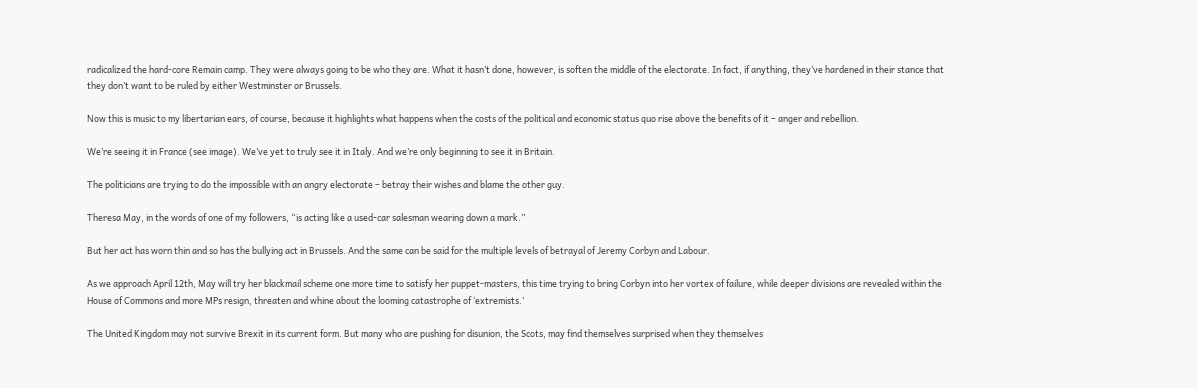radicalized the hard-core Remain camp. They were always going to be who they are. What it hasn’t done, however, is soften the middle of the electorate. In fact, if anything, they’ve hardened in their stance that they don’t want to be ruled by either Westminster or Brussels.

Now this is music to my libertarian ears, of course, because it highlights what happens when the costs of the political and economic status quo rise above the benefits of it – anger and rebellion.

We’re seeing it in France (see image). We’ve yet to truly see it in Italy. And we’re only beginning to see it in Britain.

The politicians are trying to do the impossible with an angry electorate – betray their wishes and blame the other guy.

Theresa May, in the words of one of my followers, “is acting like a used-car salesman wearing down a mark.”

But her act has worn thin and so has the bullying act in Brussels. And the same can be said for the multiple levels of betrayal of Jeremy Corbyn and Labour.

As we approach April 12th, May will try her blackmail scheme one more time to satisfy her puppet-masters, this time trying to bring Corbyn into her vortex of failure, while deeper divisions are revealed within the House of Commons and more MPs resign, threaten and whine about the looming catastrophe of ‘extremists.’

The United Kingdom may not survive Brexit in its current form. But many who are pushing for disunion, the Scots, may find themselves surprised when they themselves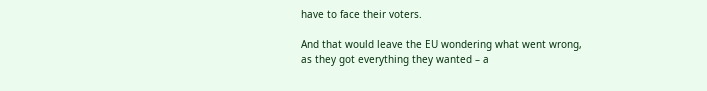have to face their voters.

And that would leave the EU wondering what went wrong, as they got everything they wanted – a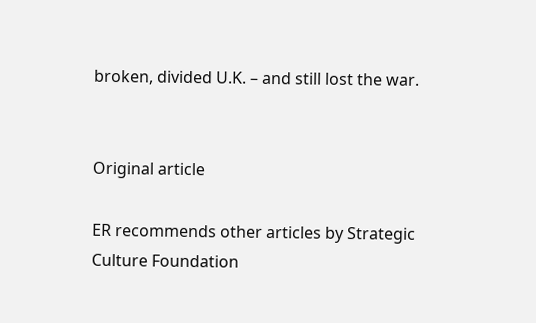broken, divided U.K. – and still lost the war.


Original article

ER recommends other articles by Strategic Culture Foundation